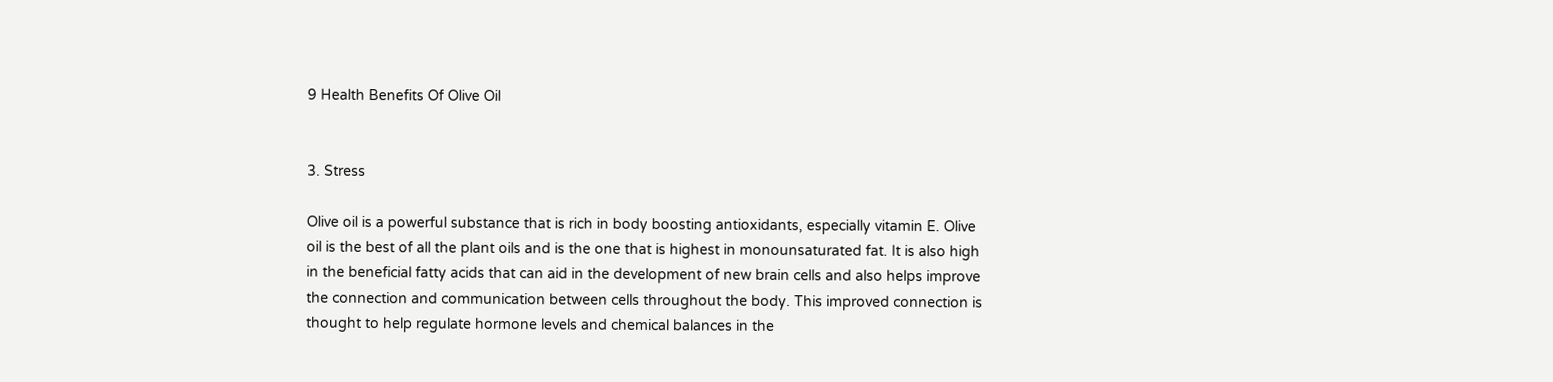9 Health Benefits Of Olive Oil


3. Stress

Olive oil is a powerful substance that is rich in body boosting antioxidants, especially vitamin E. Olive oil is the best of all the plant oils and is the one that is highest in monounsaturated fat. It is also high in the beneficial fatty acids that can aid in the development of new brain cells and also helps improve the connection and communication between cells throughout the body. This improved connection is thought to help regulate hormone levels and chemical balances in the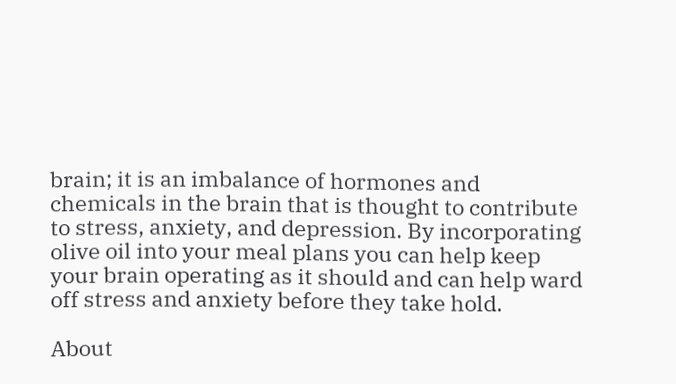brain; it is an imbalance of hormones and chemicals in the brain that is thought to contribute to stress, anxiety, and depression. By incorporating olive oil into your meal plans you can help keep your brain operating as it should and can help ward off stress and anxiety before they take hold.

About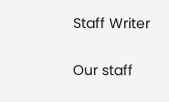Staff Writer

Our staff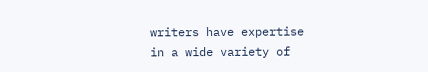writers have expertise in a wide variety of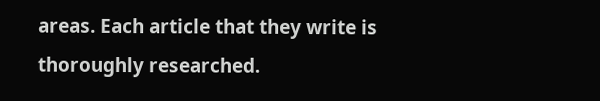areas. Each article that they write is thoroughly researched.